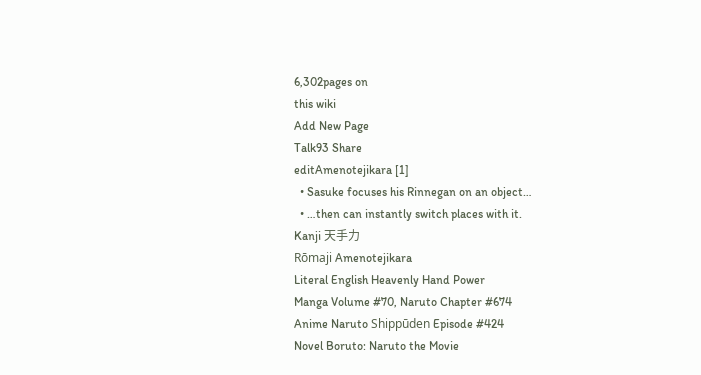6,302pages on
this wiki
Add New Page
Talk93 Share
editAmenotejikara [1]
  • Sasuke focuses his Rinnegan on an object…
  • …then can instantly switch places with it.
Kanji 天手力
Rōmaji Amenotejikara
Literal English Heavenly Hand Power
Manga Volume #70, Naruto Chapter #674
Anime Naruto Shippūden Episode #424
Novel Boruto: Naruto the Movie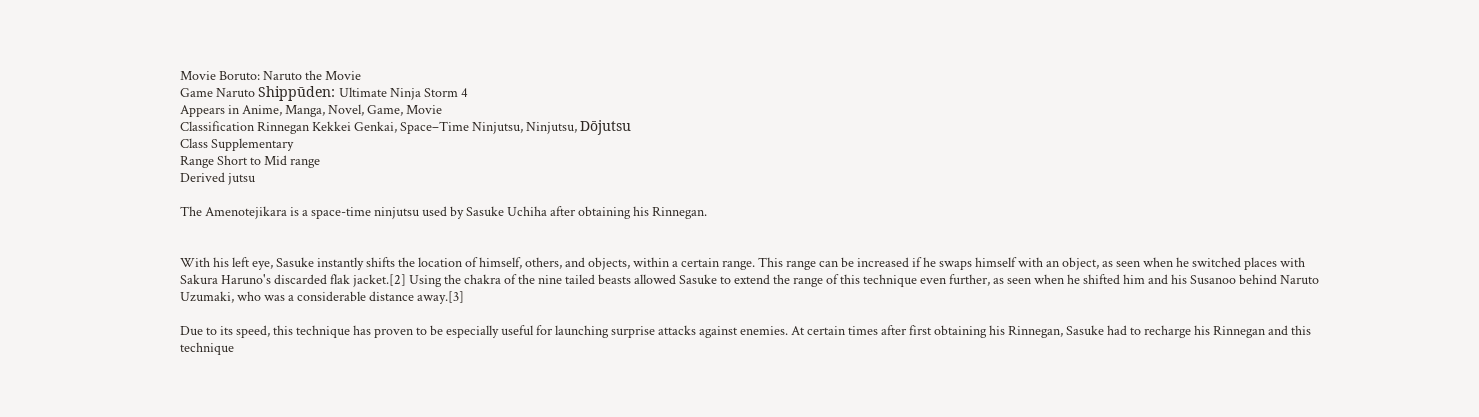Movie Boruto: Naruto the Movie
Game Naruto Shippūden: Ultimate Ninja Storm 4
Appears in Anime, Manga, Novel, Game, Movie
Classification Rinnegan Kekkei Genkai, Space–Time Ninjutsu, Ninjutsu, Dōjutsu
Class Supplementary
Range Short to Mid range
Derived jutsu

The Amenotejikara is a space-time ninjutsu used by Sasuke Uchiha after obtaining his Rinnegan.


With his left eye, Sasuke instantly shifts the location of himself, others, and objects, within a certain range. This range can be increased if he swaps himself with an object, as seen when he switched places with Sakura Haruno's discarded flak jacket.[2] Using the chakra of the nine tailed beasts allowed Sasuke to extend the range of this technique even further, as seen when he shifted him and his Susanoo behind Naruto Uzumaki, who was a considerable distance away.[3]

Due to its speed, this technique has proven to be especially useful for launching surprise attacks against enemies. At certain times after first obtaining his Rinnegan, Sasuke had to recharge his Rinnegan and this technique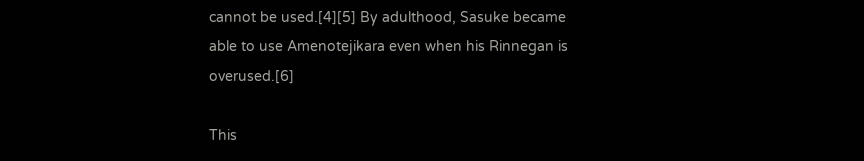cannot be used.[4][5] By adulthood, Sasuke became able to use Amenotejikara even when his Rinnegan is overused.[6]

This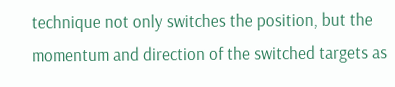technique not only switches the position, but the momentum and direction of the switched targets as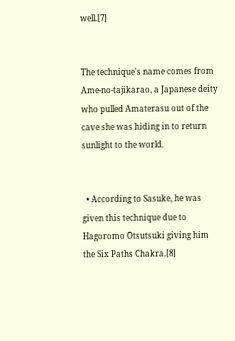well.[7]


The technique's name comes from Ame-no-tajikarao, a Japanese deity who pulled Amaterasu out of the cave she was hiding in to return sunlight to the world.


  • According to Sasuke, he was given this technique due to Hagoromo Ōtsutsuki giving him the Six Paths Chakra.[8]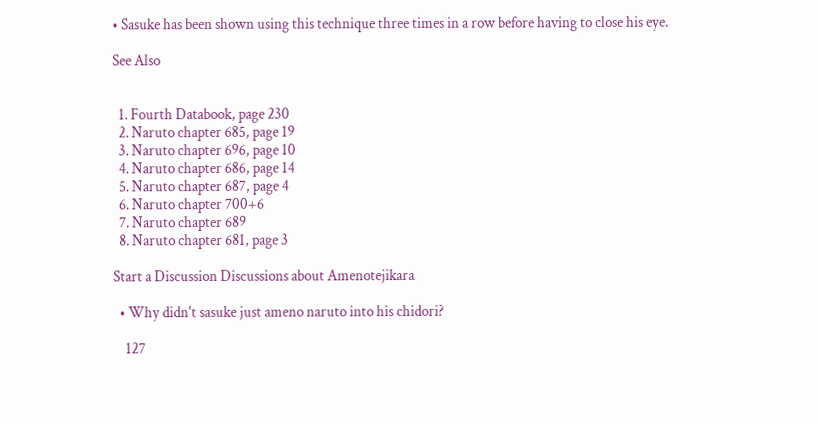• Sasuke has been shown using this technique three times in a row before having to close his eye.

See Also


  1. Fourth Databook, page 230
  2. Naruto chapter 685, page 19
  3. Naruto chapter 696, page 10
  4. Naruto chapter 686, page 14
  5. Naruto chapter 687, page 4
  6. Naruto chapter 700+6
  7. Naruto chapter 689
  8. Naruto chapter 681, page 3

Start a Discussion Discussions about Amenotejikara

  • Why didn't sasuke just ameno naruto into his chidori?

    127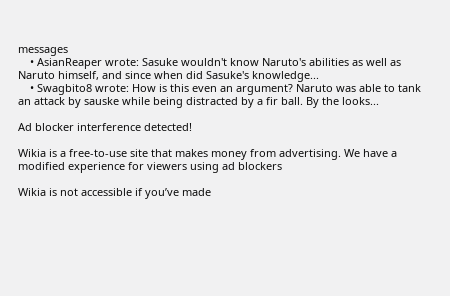messages
    • AsianReaper wrote: Sasuke wouldn't know Naruto's abilities as well as Naruto himself, and since when did Sasuke's knowledge...
    • Swagbito8 wrote: How is this even an argument? Naruto was able to tank an attack by sauske while being distracted by a fir ball. By the looks...

Ad blocker interference detected!

Wikia is a free-to-use site that makes money from advertising. We have a modified experience for viewers using ad blockers

Wikia is not accessible if you’ve made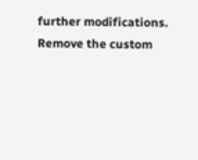further modifications. Remove the custom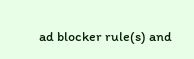ad blocker rule(s) and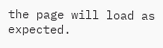the page will load as expected.